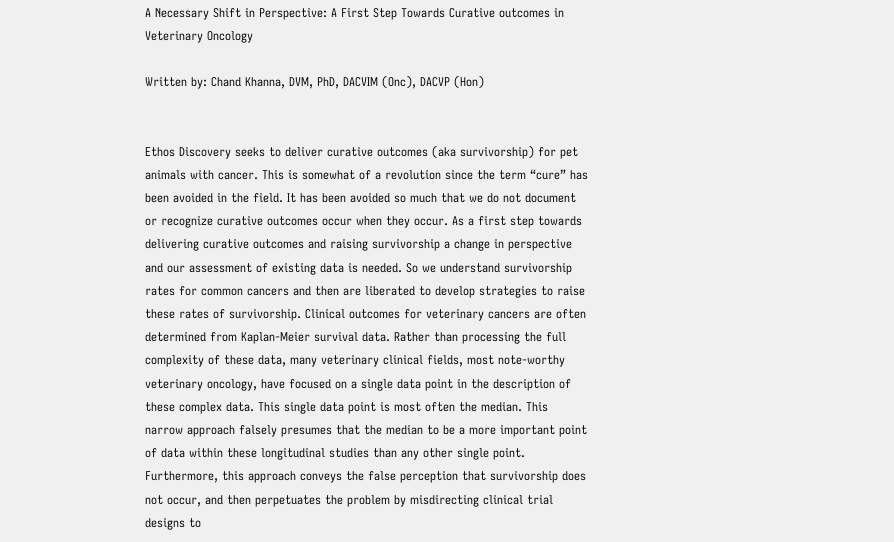A Necessary Shift in Perspective: A First Step Towards Curative outcomes in Veterinary Oncology

Written by: Chand Khanna, DVM, PhD, DACVIM (Onc), DACVP (Hon)


Ethos Discovery seeks to deliver curative outcomes (aka survivorship) for pet animals with cancer. This is somewhat of a revolution since the term “cure” has been avoided in the field. It has been avoided so much that we do not document or recognize curative outcomes occur when they occur. As a first step towards delivering curative outcomes and raising survivorship a change in perspective and our assessment of existing data is needed. So we understand survivorship rates for common cancers and then are liberated to develop strategies to raise these rates of survivorship. Clinical outcomes for veterinary cancers are often determined from Kaplan-Meier survival data. Rather than processing the full complexity of these data, many veterinary clinical fields, most note-worthy veterinary oncology, have focused on a single data point in the description of these complex data. This single data point is most often the median. This narrow approach falsely presumes that the median to be a more important point of data within these longitudinal studies than any other single point. Furthermore, this approach conveys the false perception that survivorship does not occur, and then perpetuates the problem by misdirecting clinical trial designs to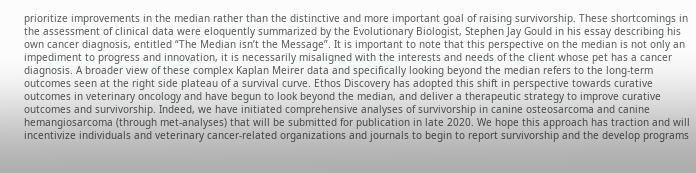prioritize improvements in the median rather than the distinctive and more important goal of raising survivorship. These shortcomings in the assessment of clinical data were eloquently summarized by the Evolutionary Biologist, Stephen Jay Gould in his essay describing his own cancer diagnosis, entitled “The Median isn’t the Message”. It is important to note that this perspective on the median is not only an impediment to progress and innovation, it is necessarily misaligned with the interests and needs of the client whose pet has a cancer diagnosis. A broader view of these complex Kaplan Meirer data and specifically looking beyond the median refers to the long-term outcomes seen at the right side plateau of a survival curve. Ethos Discovery has adopted this shift in perspective towards curative outcomes in veterinary oncology and have begun to look beyond the median, and deliver a therapeutic strategy to improve curative outcomes and survivorship. Indeed, we have initiated comprehensive analyses of survivorship in canine osteosarcoma and canine hemangiosarcoma (through met-analyses) that will be submitted for publication in late 2020. We hope this approach has traction and will incentivize individuals and veterinary cancer-related organizations and journals to begin to report survivorship and the develop programs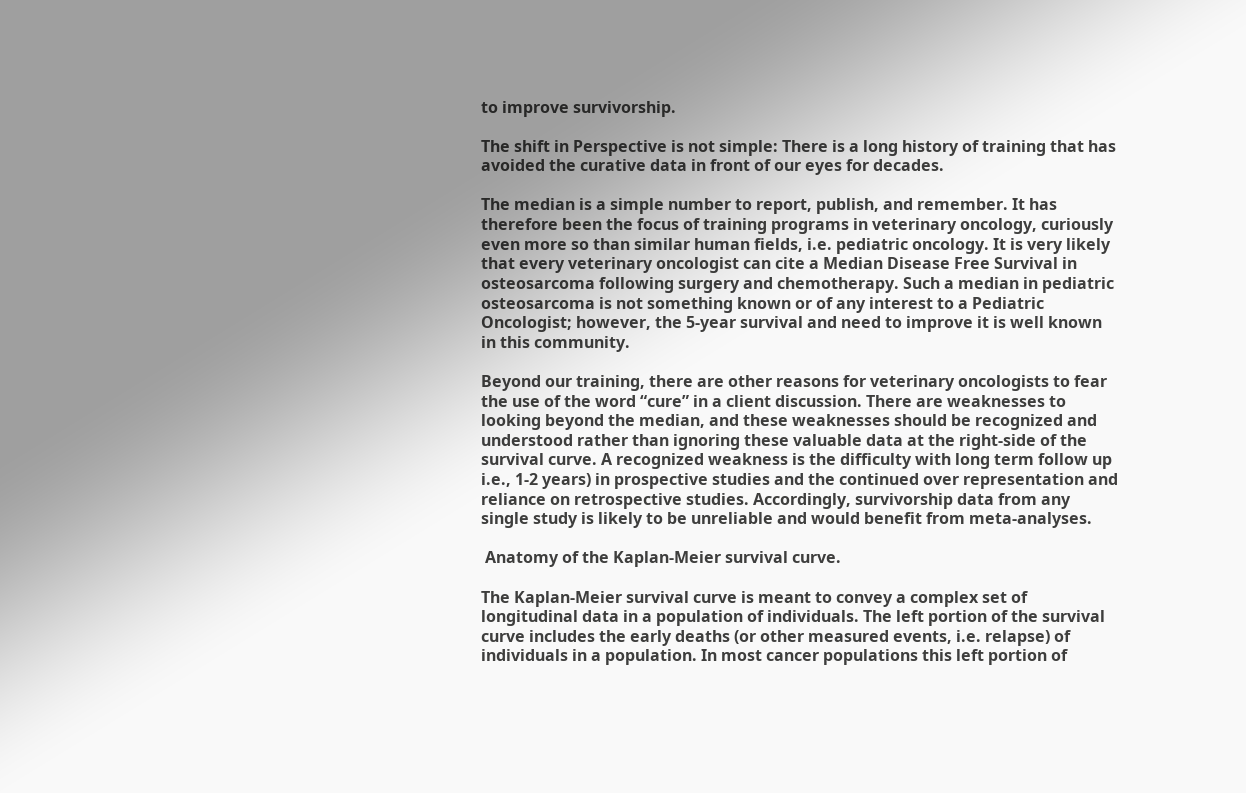to improve survivorship.

The shift in Perspective is not simple: There is a long history of training that has avoided the curative data in front of our eyes for decades.

The median is a simple number to report, publish, and remember. It has therefore been the focus of training programs in veterinary oncology, curiously even more so than similar human fields, i.e. pediatric oncology. It is very likely that every veterinary oncologist can cite a Median Disease Free Survival in osteosarcoma following surgery and chemotherapy. Such a median in pediatric osteosarcoma is not something known or of any interest to a Pediatric Oncologist; however, the 5-year survival and need to improve it is well known in this community.

Beyond our training, there are other reasons for veterinary oncologists to fear the use of the word “cure” in a client discussion. There are weaknesses to looking beyond the median, and these weaknesses should be recognized and understood rather than ignoring these valuable data at the right-side of the survival curve. A recognized weakness is the difficulty with long term follow up i.e., 1-2 years) in prospective studies and the continued over representation and reliance on retrospective studies. Accordingly, survivorship data from any single study is likely to be unreliable and would benefit from meta-analyses.

 Anatomy of the Kaplan-Meier survival curve.

The Kaplan-Meier survival curve is meant to convey a complex set of longitudinal data in a population of individuals. The left portion of the survival curve includes the early deaths (or other measured events, i.e. relapse) of individuals in a population. In most cancer populations this left portion of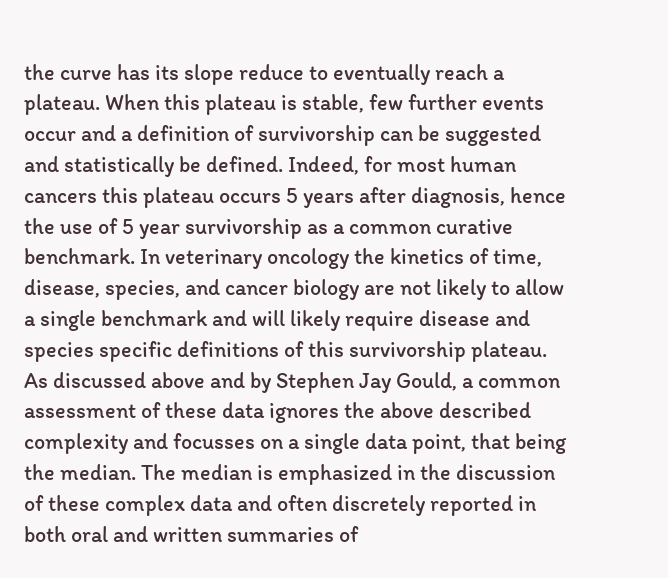the curve has its slope reduce to eventually reach a plateau. When this plateau is stable, few further events occur and a definition of survivorship can be suggested and statistically be defined. Indeed, for most human cancers this plateau occurs 5 years after diagnosis, hence the use of 5 year survivorship as a common curative benchmark. In veterinary oncology the kinetics of time, disease, species, and cancer biology are not likely to allow a single benchmark and will likely require disease and species specific definitions of this survivorship plateau. As discussed above and by Stephen Jay Gould, a common assessment of these data ignores the above described complexity and focusses on a single data point, that being the median. The median is emphasized in the discussion of these complex data and often discretely reported in both oral and written summaries of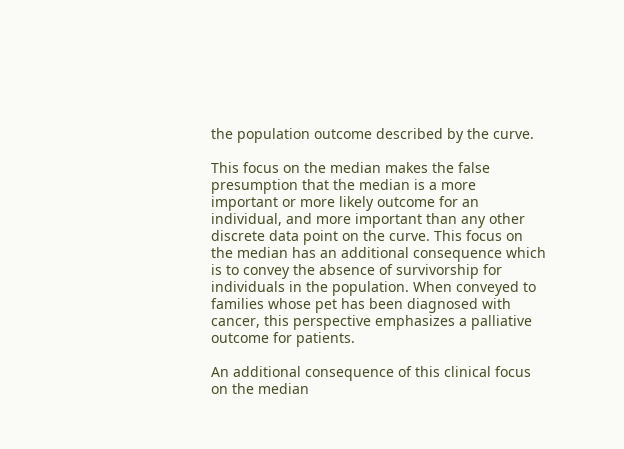the population outcome described by the curve.

This focus on the median makes the false presumption that the median is a more important or more likely outcome for an individual, and more important than any other discrete data point on the curve. This focus on the median has an additional consequence which is to convey the absence of survivorship for individuals in the population. When conveyed to families whose pet has been diagnosed with cancer, this perspective emphasizes a palliative outcome for patients.

An additional consequence of this clinical focus on the median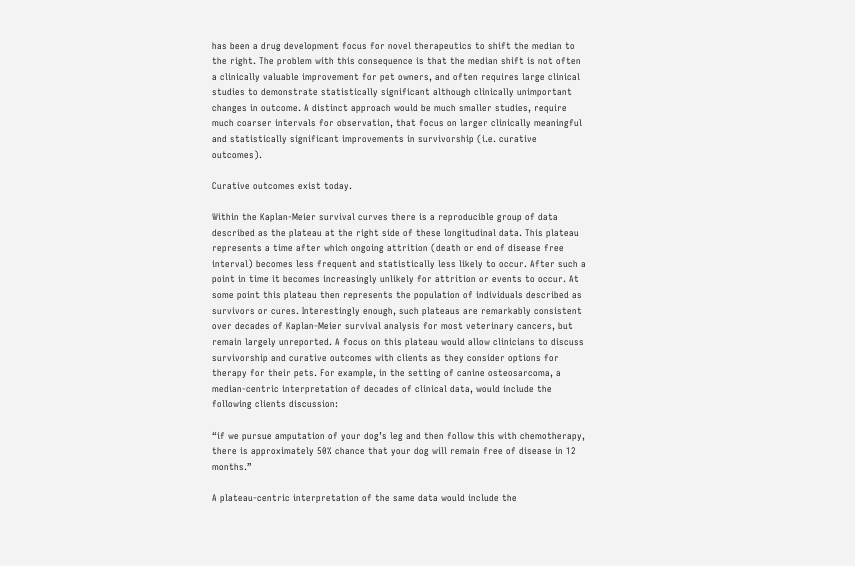has been a drug development focus for novel therapeutics to shift the median to the right. The problem with this consequence is that the median shift is not often a clinically valuable improvement for pet owners, and often requires large clinical studies to demonstrate statistically significant although clinically unimportant changes in outcome. A distinct approach would be much smaller studies, require much coarser intervals for observation, that focus on larger clinically meaningful and statistically significant improvements in survivorship (i.e. curative outcomes).

Curative outcomes exist today.

Within the Kaplan-Meier survival curves there is a reproducible group of data described as the plateau at the right side of these longitudinal data. This plateau represents a time after which ongoing attrition (death or end of disease free interval) becomes less frequent and statistically less likely to occur. After such a point in time it becomes increasingly unlikely for attrition or events to occur. At some point this plateau then represents the population of individuals described as survivors or cures. Interestingly enough, such plateaus are remarkably consistent over decades of Kaplan-Meier survival analysis for most veterinary cancers, but remain largely unreported. A focus on this plateau would allow clinicians to discuss survivorship and curative outcomes with clients as they consider options for therapy for their pets. For example, in the setting of canine osteosarcoma, a median-centric interpretation of decades of clinical data, would include the following clients discussion:

“if we pursue amputation of your dog’s leg and then follow this with chemotherapy, there is approximately 50% chance that your dog will remain free of disease in 12 months.”

A plateau-centric interpretation of the same data would include the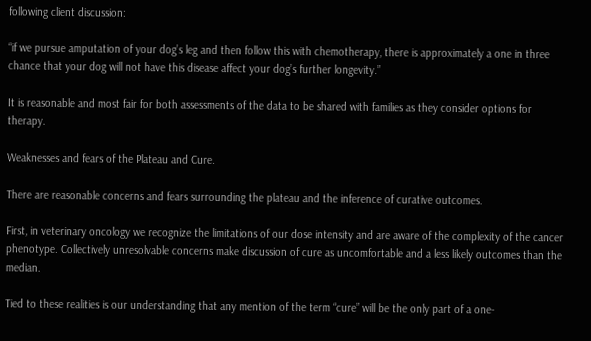following client discussion:

“if we pursue amputation of your dog’s leg and then follow this with chemotherapy, there is approximately a one in three chance that your dog will not have this disease affect your dog’s further longevity.”

It is reasonable and most fair for both assessments of the data to be shared with families as they consider options for therapy.

Weaknesses and fears of the Plateau and Cure.

There are reasonable concerns and fears surrounding the plateau and the inference of curative outcomes.

First, in veterinary oncology we recognize the limitations of our dose intensity and are aware of the complexity of the cancer phenotype. Collectively unresolvable concerns make discussion of cure as uncomfortable and a less likely outcomes than the median.

Tied to these realities is our understanding that any mention of the term “cure” will be the only part of a one-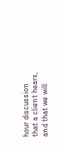hour discussion that a client hears, and that we will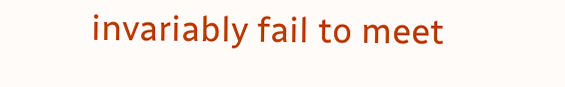invariably fail to meet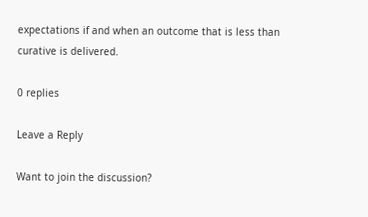expectations if and when an outcome that is less than curative is delivered.

0 replies

Leave a Reply

Want to join the discussion?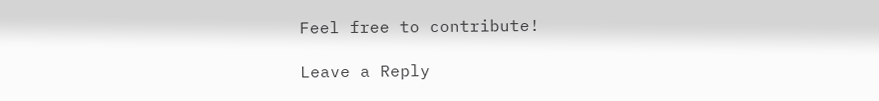Feel free to contribute!

Leave a Reply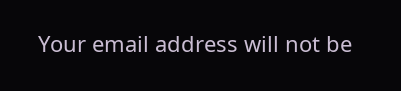Your email address will not be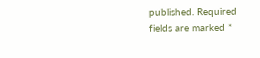published. Required fields are marked *